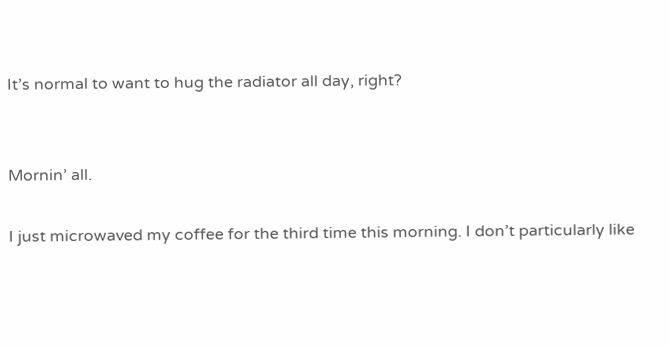It’s normal to want to hug the radiator all day, right?


Mornin’ all.

I just microwaved my coffee for the third time this morning. I don’t particularly like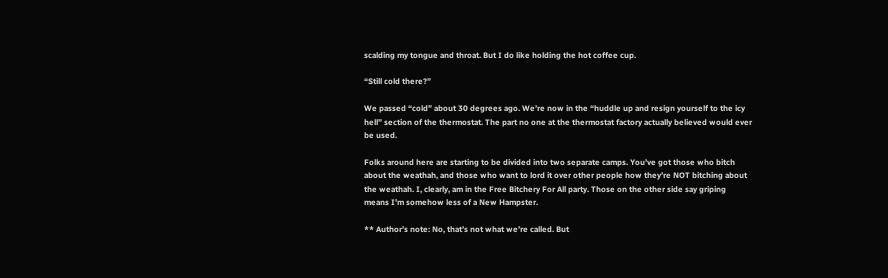scalding my tongue and throat. But I do like holding the hot coffee cup.

“Still cold there?”

We passed “cold” about 30 degrees ago. We’re now in the “huddle up and resign yourself to the icy hell” section of the thermostat. The part no one at the thermostat factory actually believed would ever be used.

Folks around here are starting to be divided into two separate camps. You’ve got those who bitch about the weathah, and those who want to lord it over other people how they’re NOT bitching about the weathah. I, clearly, am in the Free Bitchery For All party. Those on the other side say griping means I’m somehow less of a New Hampster.

** Author’s note: No, that’s not what we’re called. But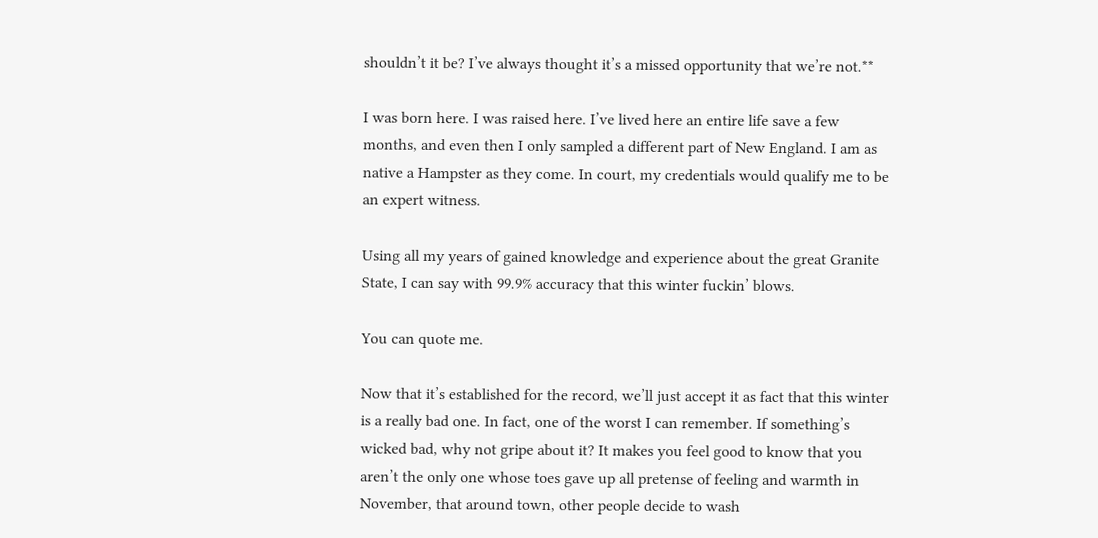shouldn’t it be? I’ve always thought it’s a missed opportunity that we’re not.**

I was born here. I was raised here. I’ve lived here an entire life save a few months, and even then I only sampled a different part of New England. I am as native a Hampster as they come. In court, my credentials would qualify me to be an expert witness.

Using all my years of gained knowledge and experience about the great Granite State, I can say with 99.9% accuracy that this winter fuckin’ blows.

You can quote me.

Now that it’s established for the record, we’ll just accept it as fact that this winter is a really bad one. In fact, one of the worst I can remember. If something’s wicked bad, why not gripe about it? It makes you feel good to know that you aren’t the only one whose toes gave up all pretense of feeling and warmth in November, that around town, other people decide to wash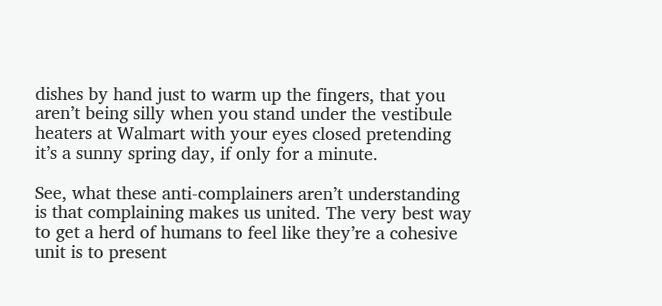dishes by hand just to warm up the fingers, that you aren’t being silly when you stand under the vestibule heaters at Walmart with your eyes closed pretending it’s a sunny spring day, if only for a minute.

See, what these anti-complainers aren’t understanding is that complaining makes us united. The very best way to get a herd of humans to feel like they’re a cohesive unit is to present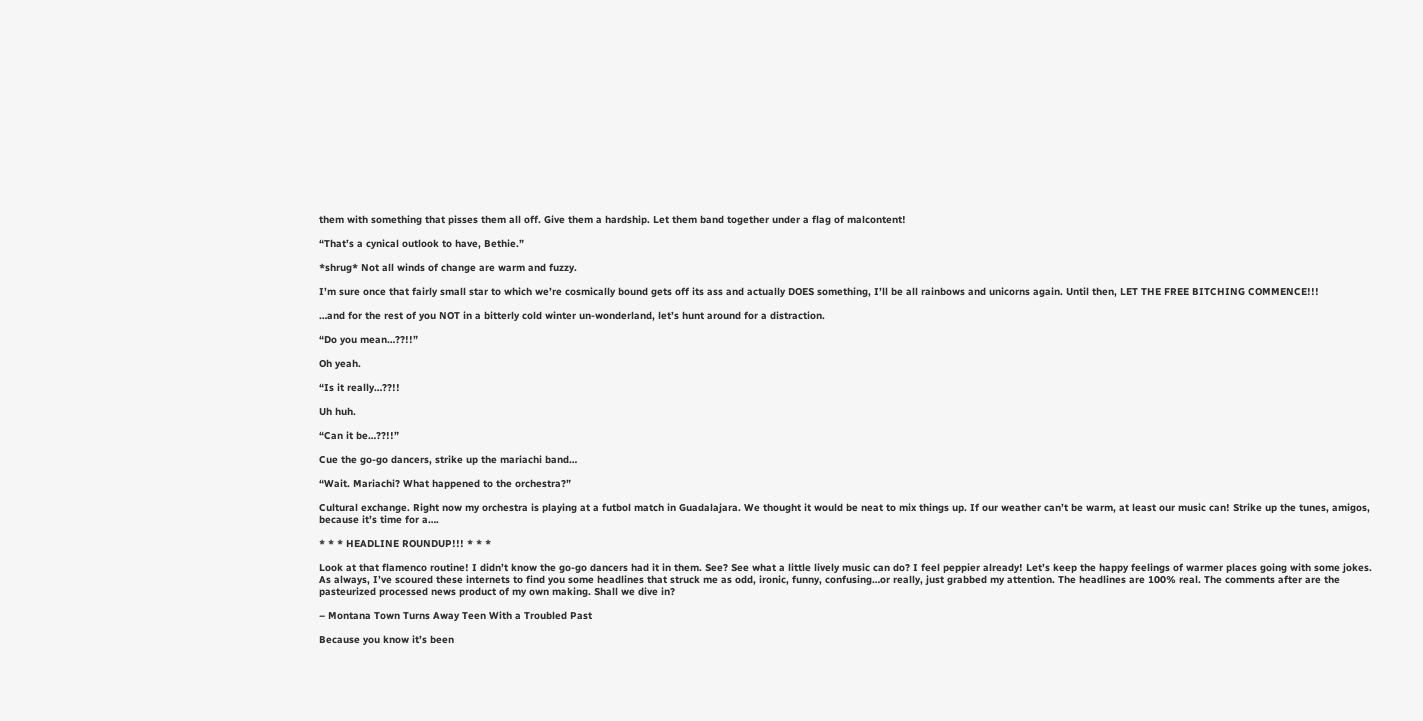them with something that pisses them all off. Give them a hardship. Let them band together under a flag of malcontent!

“That’s a cynical outlook to have, Bethie.”

*shrug* Not all winds of change are warm and fuzzy.

I’m sure once that fairly small star to which we’re cosmically bound gets off its ass and actually DOES something, I’ll be all rainbows and unicorns again. Until then, LET THE FREE BITCHING COMMENCE!!!

…and for the rest of you NOT in a bitterly cold winter un-wonderland, let’s hunt around for a distraction.

“Do you mean…??!!”

Oh yeah.

“Is it really…??!!

Uh huh.

“Can it be…??!!”

Cue the go-go dancers, strike up the mariachi band…

“Wait. Mariachi? What happened to the orchestra?”

Cultural exchange. Right now my orchestra is playing at a futbol match in Guadalajara. We thought it would be neat to mix things up. If our weather can’t be warm, at least our music can! Strike up the tunes, amigos, because it’s time for a….

* * * HEADLINE ROUNDUP!!! * * *

Look at that flamenco routine! I didn’t know the go-go dancers had it in them. See? See what a little lively music can do? I feel peppier already! Let’s keep the happy feelings of warmer places going with some jokes. As always, I’ve scoured these internets to find you some headlines that struck me as odd, ironic, funny, confusing…or really, just grabbed my attention. The headlines are 100% real. The comments after are the pasteurized processed news product of my own making. Shall we dive in?

– Montana Town Turns Away Teen With a Troubled Past

Because you know it’s been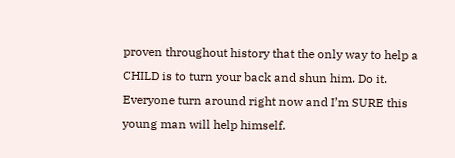proven throughout history that the only way to help a CHILD is to turn your back and shun him. Do it. Everyone turn around right now and I’m SURE this young man will help himself.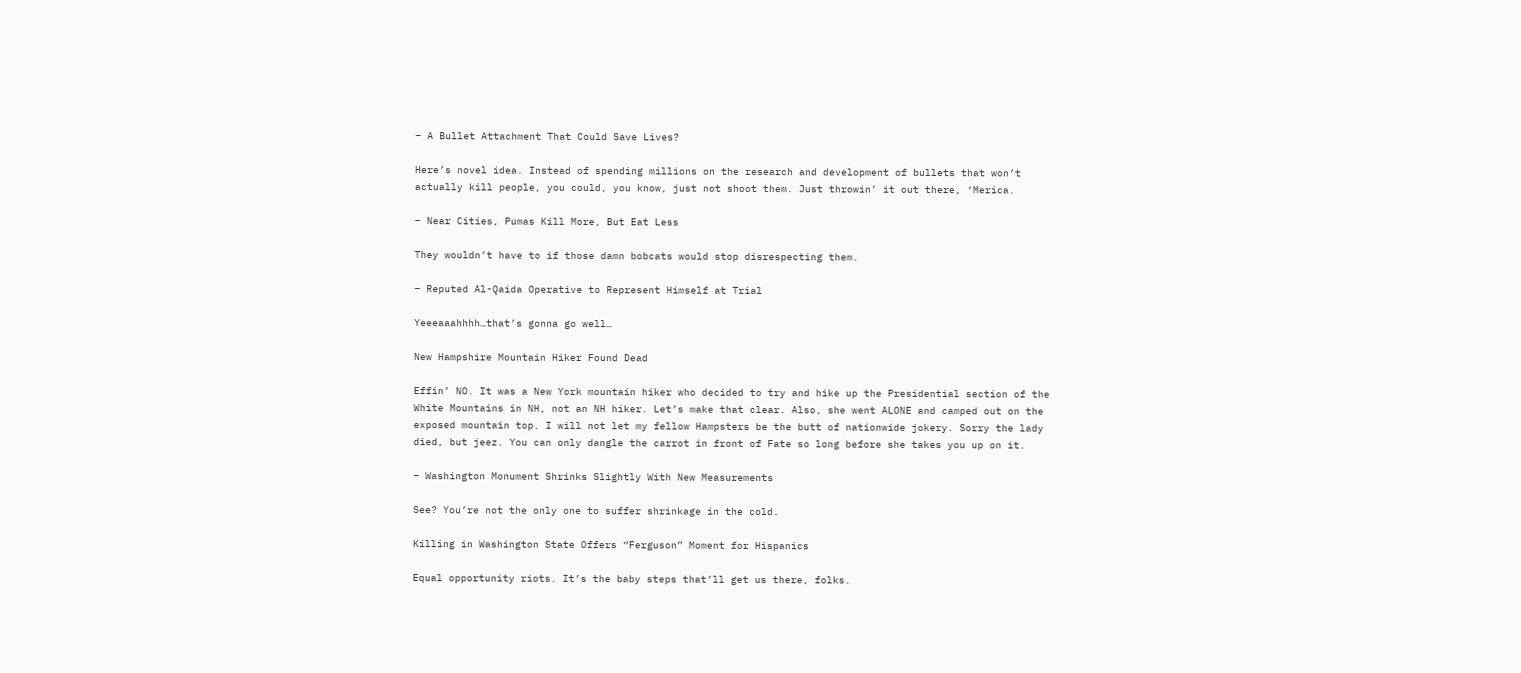– A Bullet Attachment That Could Save Lives?

Here’s novel idea. Instead of spending millions on the research and development of bullets that won’t actually kill people, you could, you know, just not shoot them. Just throwin’ it out there, ‘Merica.

– Near Cities, Pumas Kill More, But Eat Less

They wouldn’t have to if those damn bobcats would stop disrespecting them.

– Reputed Al-Qaida Operative to Represent Himself at Trial

Yeeeaaahhhh…that’s gonna go well…

New Hampshire Mountain Hiker Found Dead

Effin’ NO. It was a New York mountain hiker who decided to try and hike up the Presidential section of the White Mountains in NH, not an NH hiker. Let’s make that clear. Also, she went ALONE and camped out on the exposed mountain top. I will not let my fellow Hampsters be the butt of nationwide jokery. Sorry the lady died, but jeez. You can only dangle the carrot in front of Fate so long before she takes you up on it.

– Washington Monument Shrinks Slightly With New Measurements

See? You’re not the only one to suffer shrinkage in the cold.

Killing in Washington State Offers “Ferguson” Moment for Hispanics

Equal opportunity riots. It’s the baby steps that’ll get us there, folks.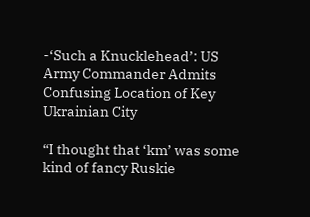-‘Such a Knucklehead’: US Army Commander Admits Confusing Location of Key Ukrainian City

“I thought that ‘km’ was some kind of fancy Ruskie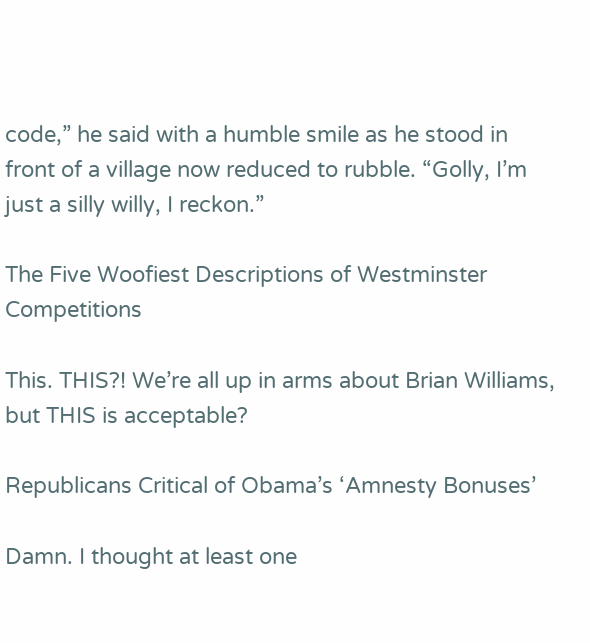code,” he said with a humble smile as he stood in front of a village now reduced to rubble. “Golly, I’m just a silly willy, I reckon.”

The Five Woofiest Descriptions of Westminster Competitions

This. THIS?! We’re all up in arms about Brian Williams, but THIS is acceptable?

Republicans Critical of Obama’s ‘Amnesty Bonuses’

Damn. I thought at least one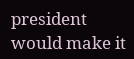president would make it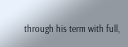through his term with full,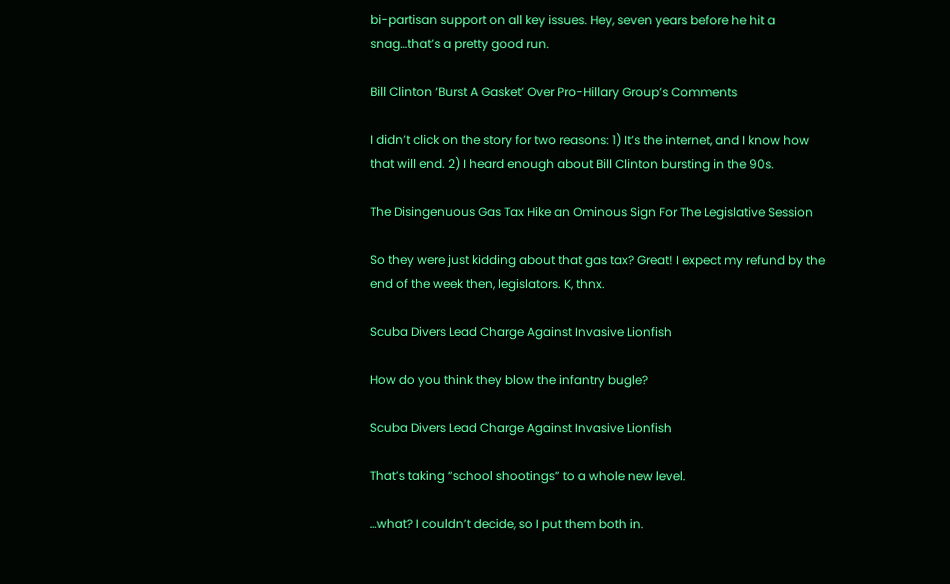bi-partisan support on all key issues. Hey, seven years before he hit a snag…that’s a pretty good run.

Bill Clinton ‘Burst A Gasket’ Over Pro-Hillary Group’s Comments

I didn’t click on the story for two reasons: 1) It’s the internet, and I know how that will end. 2) I heard enough about Bill Clinton bursting in the 90s.

The Disingenuous Gas Tax Hike an Ominous Sign For The Legislative Session

So they were just kidding about that gas tax? Great! I expect my refund by the end of the week then, legislators. K, thnx.

Scuba Divers Lead Charge Against Invasive Lionfish

How do you think they blow the infantry bugle?

Scuba Divers Lead Charge Against Invasive Lionfish

That’s taking “school shootings” to a whole new level.

…what? I couldn’t decide, so I put them both in.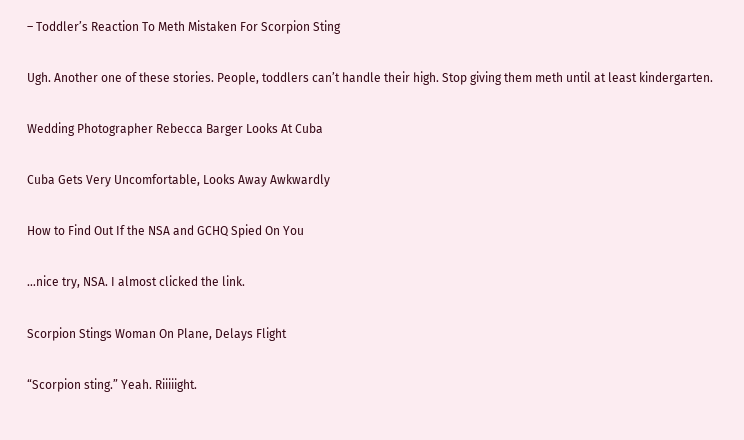– Toddler’s Reaction To Meth Mistaken For Scorpion Sting

Ugh. Another one of these stories. People, toddlers can’t handle their high. Stop giving them meth until at least kindergarten.

Wedding Photographer Rebecca Barger Looks At Cuba

Cuba Gets Very Uncomfortable, Looks Away Awkwardly

How to Find Out If the NSA and GCHQ Spied On You

…nice try, NSA. I almost clicked the link.

Scorpion Stings Woman On Plane, Delays Flight

“Scorpion sting.” Yeah. Riiiiight.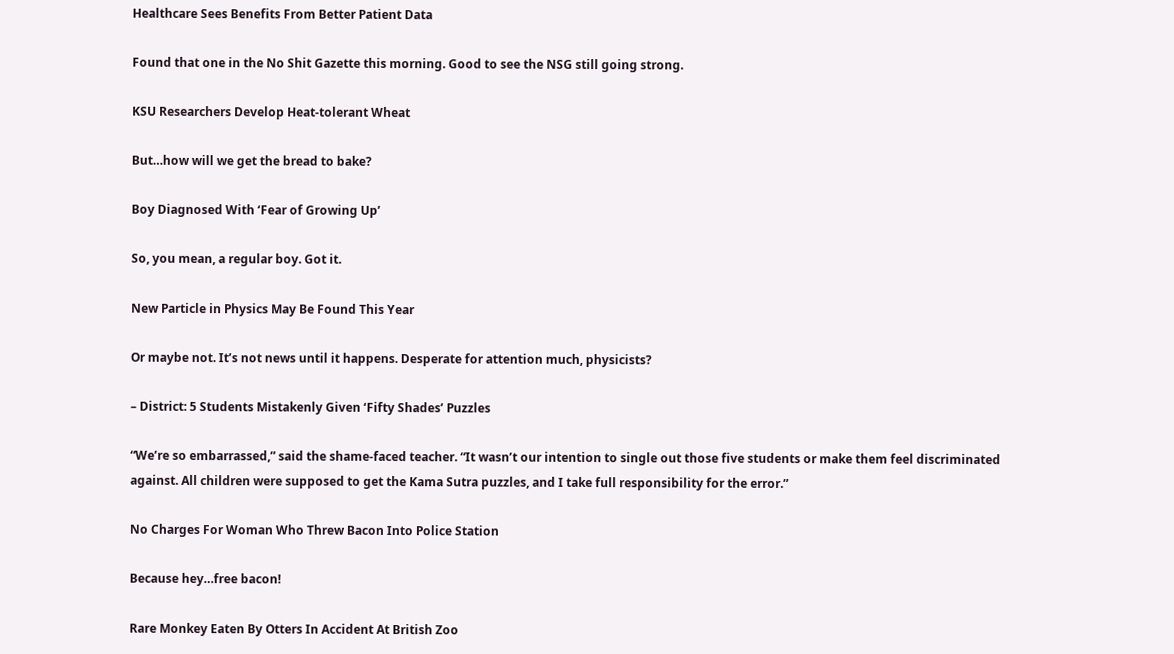Healthcare Sees Benefits From Better Patient Data

Found that one in the No Shit Gazette this morning. Good to see the NSG still going strong.

KSU Researchers Develop Heat-tolerant Wheat

But…how will we get the bread to bake?

Boy Diagnosed With ‘Fear of Growing Up’

So, you mean, a regular boy. Got it.

New Particle in Physics May Be Found This Year

Or maybe not. It’s not news until it happens. Desperate for attention much, physicists?

– District: 5 Students Mistakenly Given ‘Fifty Shades’ Puzzles

“We’re so embarrassed,” said the shame-faced teacher. “It wasn’t our intention to single out those five students or make them feel discriminated against. All children were supposed to get the Kama Sutra puzzles, and I take full responsibility for the error.”

No Charges For Woman Who Threw Bacon Into Police Station

Because hey…free bacon!

Rare Monkey Eaten By Otters In Accident At British Zoo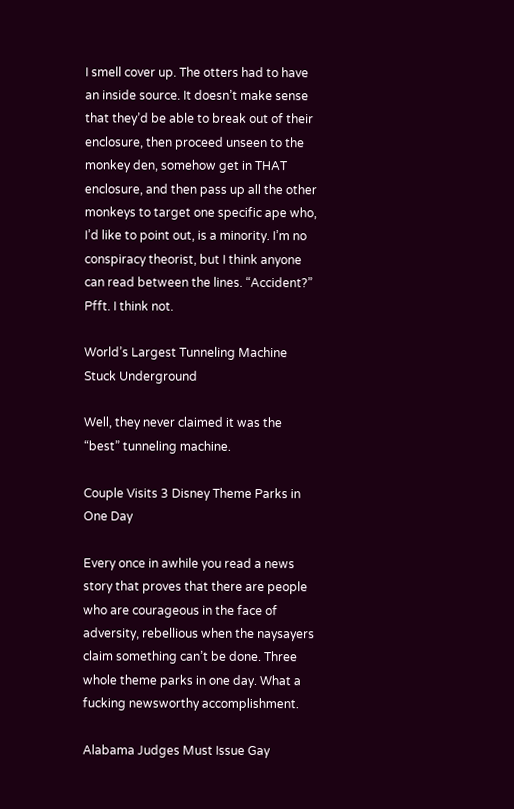I smell cover up. The otters had to have an inside source. It doesn’t make sense that they’d be able to break out of their enclosure, then proceed unseen to the monkey den, somehow get in THAT enclosure, and then pass up all the other monkeys to target one specific ape who, I’d like to point out, is a minority. I’m no conspiracy theorist, but I think anyone can read between the lines. “Accident?” Pfft. I think not.

World’s Largest Tunneling Machine Stuck Underground

Well, they never claimed it was the “best” tunneling machine.

Couple Visits 3 Disney Theme Parks in One Day

Every once in awhile you read a news story that proves that there are people who are courageous in the face of adversity, rebellious when the naysayers claim something can’t be done. Three whole theme parks in one day. What a fucking newsworthy accomplishment.

Alabama Judges Must Issue Gay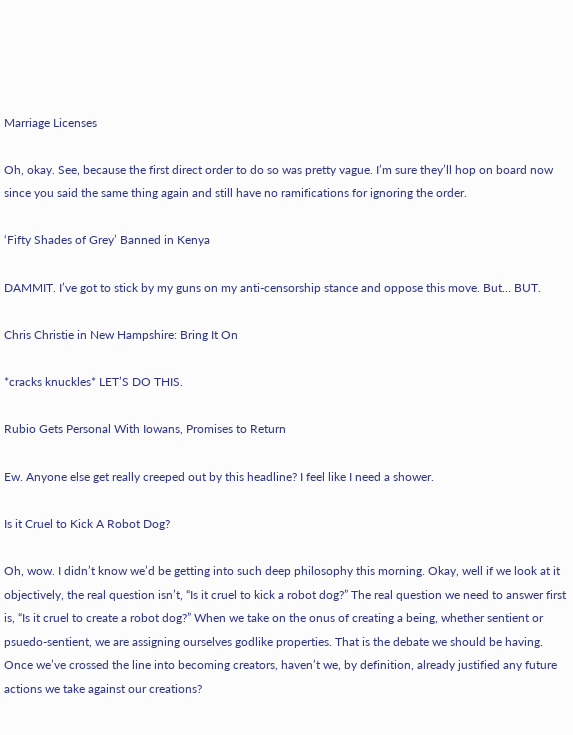Marriage Licenses

Oh, okay. See, because the first direct order to do so was pretty vague. I’m sure they’ll hop on board now since you said the same thing again and still have no ramifications for ignoring the order.

‘Fifty Shades of Grey’ Banned in Kenya

DAMMIT. I’ve got to stick by my guns on my anti-censorship stance and oppose this move. But… BUT.

Chris Christie in New Hampshire: Bring It On

*cracks knuckles* LET’S DO THIS.

Rubio Gets Personal With Iowans, Promises to Return

Ew. Anyone else get really creeped out by this headline? I feel like I need a shower.

Is it Cruel to Kick A Robot Dog?

Oh, wow. I didn’t know we’d be getting into such deep philosophy this morning. Okay, well if we look at it objectively, the real question isn’t, “Is it cruel to kick a robot dog?” The real question we need to answer first is, “Is it cruel to create a robot dog?” When we take on the onus of creating a being, whether sentient or psuedo-sentient, we are assigning ourselves godlike properties. That is the debate we should be having. Once we’ve crossed the line into becoming creators, haven’t we, by definition, already justified any future actions we take against our creations?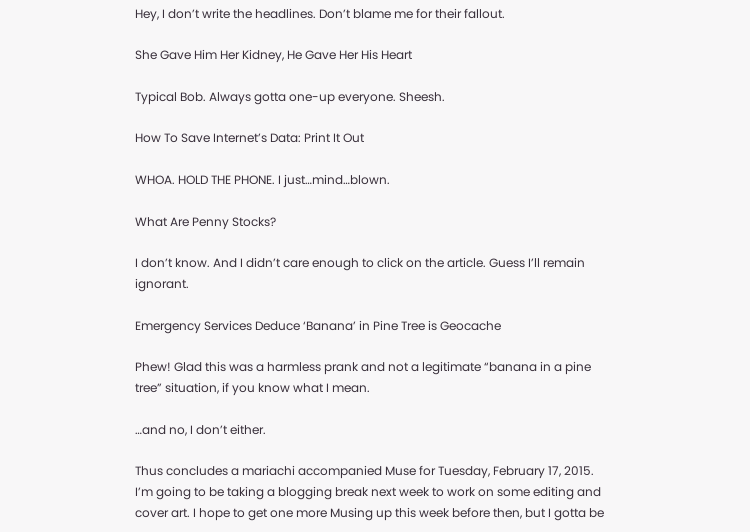Hey, I don’t write the headlines. Don’t blame me for their fallout.

She Gave Him Her Kidney, He Gave Her His Heart

Typical Bob. Always gotta one-up everyone. Sheesh.

How To Save Internet’s Data: Print It Out

WHOA. HOLD THE PHONE. I just…mind…blown.

What Are Penny Stocks?

I don’t know. And I didn’t care enough to click on the article. Guess I’ll remain ignorant.

Emergency Services Deduce ‘Banana’ in Pine Tree is Geocache

Phew! Glad this was a harmless prank and not a legitimate “banana in a pine tree” situation, if you know what I mean.

…and no, I don’t either.

Thus concludes a mariachi accompanied Muse for Tuesday, February 17, 2015. I’m going to be taking a blogging break next week to work on some editing and cover art. I hope to get one more Musing up this week before then, but I gotta be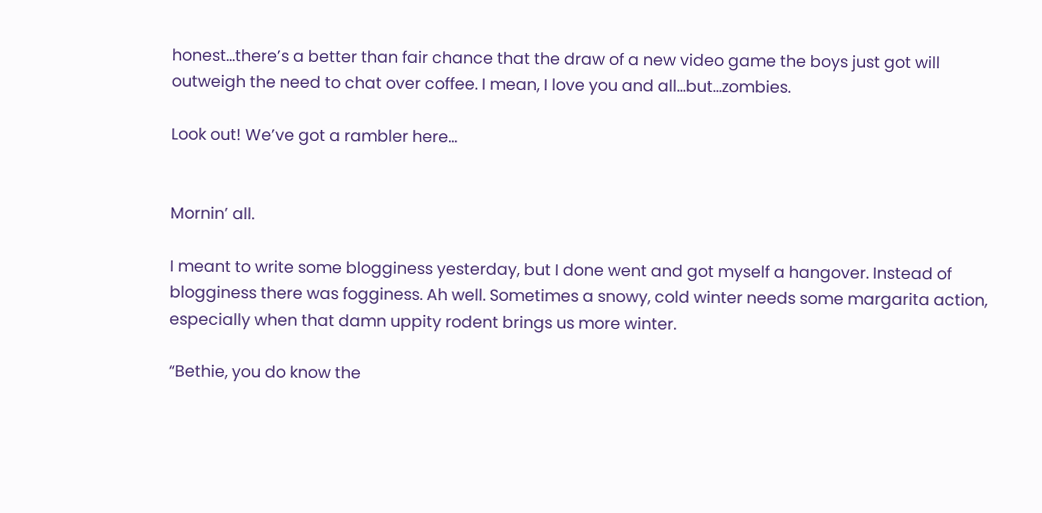honest…there’s a better than fair chance that the draw of a new video game the boys just got will outweigh the need to chat over coffee. I mean, I love you and all…but…zombies.

Look out! We’ve got a rambler here…


Mornin’ all.

I meant to write some blogginess yesterday, but I done went and got myself a hangover. Instead of blogginess there was fogginess. Ah well. Sometimes a snowy, cold winter needs some margarita action, especially when that damn uppity rodent brings us more winter.

“Bethie, you do know the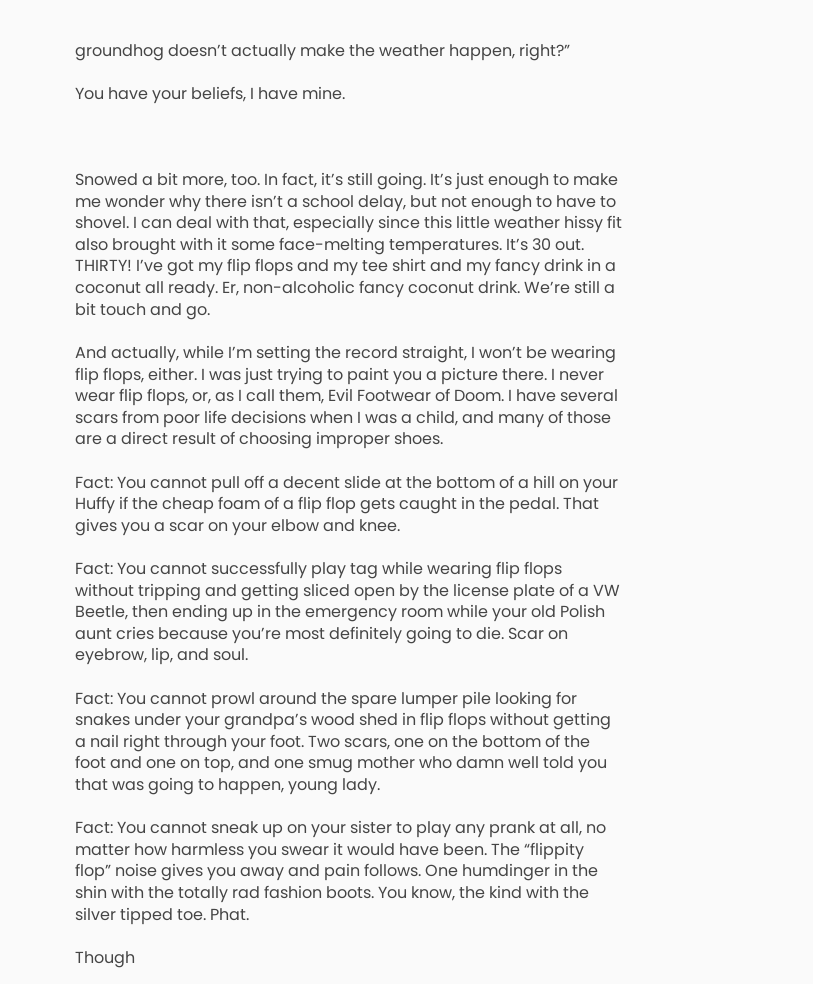groundhog doesn’t actually make the weather happen, right?”

You have your beliefs, I have mine.



Snowed a bit more, too. In fact, it’s still going. It’s just enough to make me wonder why there isn’t a school delay, but not enough to have to shovel. I can deal with that, especially since this little weather hissy fit also brought with it some face-melting temperatures. It’s 30 out. THIRTY! I’ve got my flip flops and my tee shirt and my fancy drink in a coconut all ready. Er, non-alcoholic fancy coconut drink. We’re still a bit touch and go.

And actually, while I’m setting the record straight, I won’t be wearing flip flops, either. I was just trying to paint you a picture there. I never wear flip flops, or, as I call them, Evil Footwear of Doom. I have several scars from poor life decisions when I was a child, and many of those are a direct result of choosing improper shoes.

Fact: You cannot pull off a decent slide at the bottom of a hill on your Huffy if the cheap foam of a flip flop gets caught in the pedal. That gives you a scar on your elbow and knee.

Fact: You cannot successfully play tag while wearing flip flops without tripping and getting sliced open by the license plate of a VW Beetle, then ending up in the emergency room while your old Polish aunt cries because you’re most definitely going to die. Scar on eyebrow, lip, and soul.

Fact: You cannot prowl around the spare lumper pile looking for snakes under your grandpa’s wood shed in flip flops without getting a nail right through your foot. Two scars, one on the bottom of the foot and one on top, and one smug mother who damn well told you that was going to happen, young lady.

Fact: You cannot sneak up on your sister to play any prank at all, no matter how harmless you swear it would have been. The “flippity flop” noise gives you away and pain follows. One humdinger in the shin with the totally rad fashion boots. You know, the kind with the silver tipped toe. Phat.

Though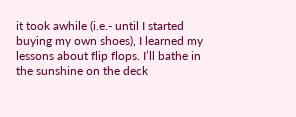it took awhile (i.e.- until I started buying my own shoes), I learned my lessons about flip flops. I’ll bathe in the sunshine on the deck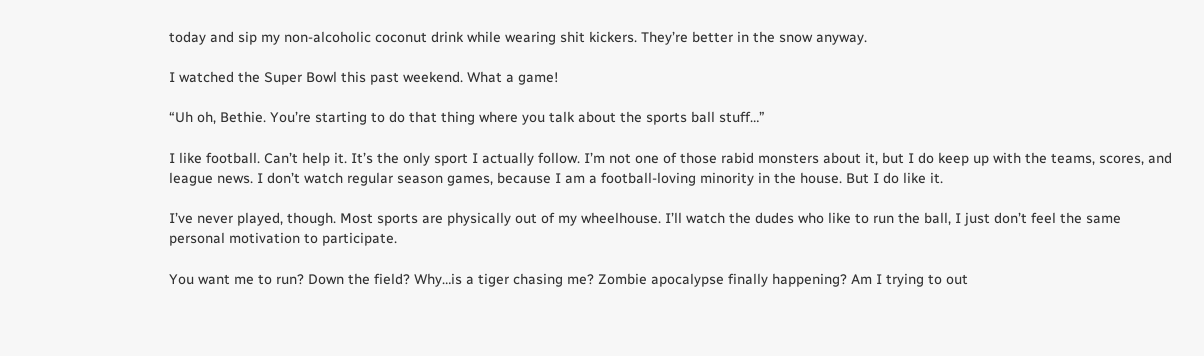today and sip my non-alcoholic coconut drink while wearing shit kickers. They’re better in the snow anyway.

I watched the Super Bowl this past weekend. What a game!

“Uh oh, Bethie. You’re starting to do that thing where you talk about the sports ball stuff…”

I like football. Can’t help it. It’s the only sport I actually follow. I’m not one of those rabid monsters about it, but I do keep up with the teams, scores, and league news. I don’t watch regular season games, because I am a football-loving minority in the house. But I do like it.

I’ve never played, though. Most sports are physically out of my wheelhouse. I’ll watch the dudes who like to run the ball, I just don’t feel the same personal motivation to participate.

You want me to run? Down the field? Why…is a tiger chasing me? Zombie apocalypse finally happening? Am I trying to out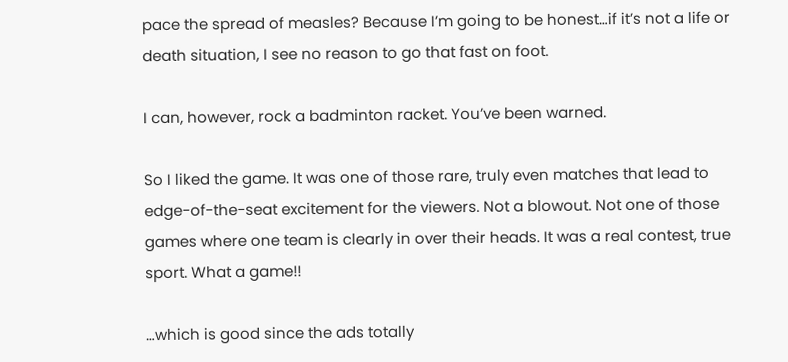pace the spread of measles? Because I’m going to be honest…if it’s not a life or death situation, I see no reason to go that fast on foot.

I can, however, rock a badminton racket. You’ve been warned.

So I liked the game. It was one of those rare, truly even matches that lead to edge-of-the-seat excitement for the viewers. Not a blowout. Not one of those games where one team is clearly in over their heads. It was a real contest, true sport. What a game!!

…which is good since the ads totally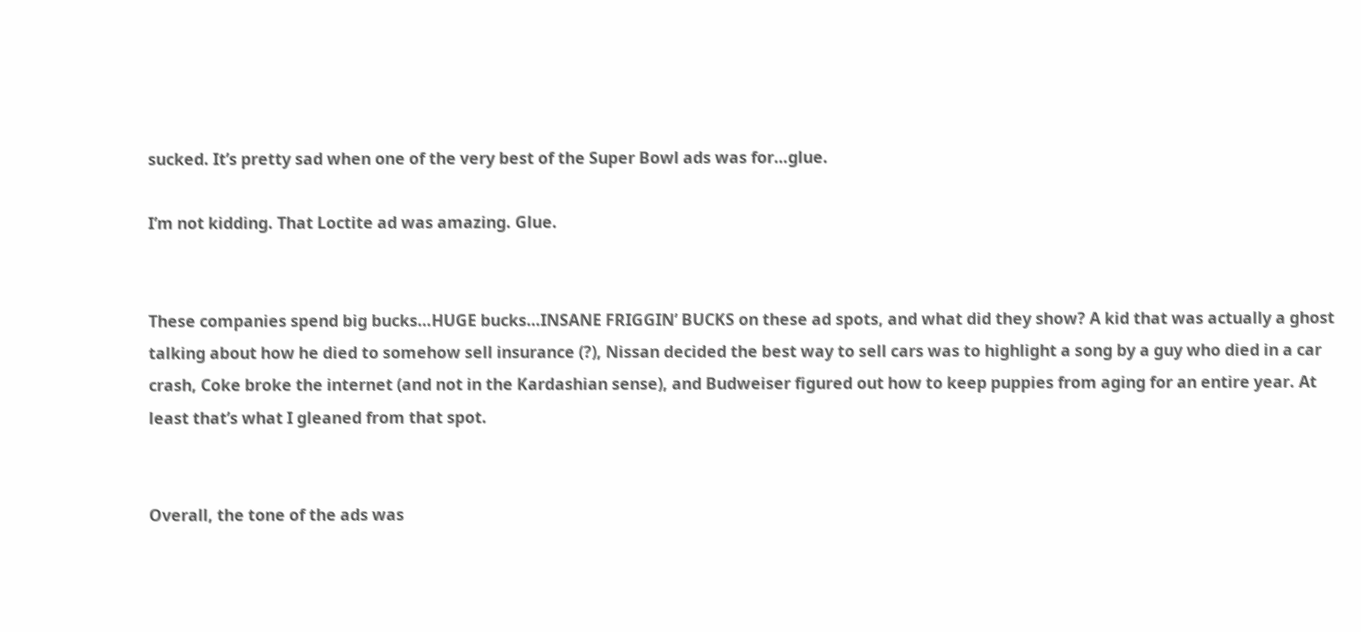sucked. It’s pretty sad when one of the very best of the Super Bowl ads was for…glue.

I’m not kidding. That Loctite ad was amazing. Glue.


These companies spend big bucks…HUGE bucks…INSANE FRIGGIN’ BUCKS on these ad spots, and what did they show? A kid that was actually a ghost talking about how he died to somehow sell insurance (?), Nissan decided the best way to sell cars was to highlight a song by a guy who died in a car crash, Coke broke the internet (and not in the Kardashian sense), and Budweiser figured out how to keep puppies from aging for an entire year. At least that’s what I gleaned from that spot.


Overall, the tone of the ads was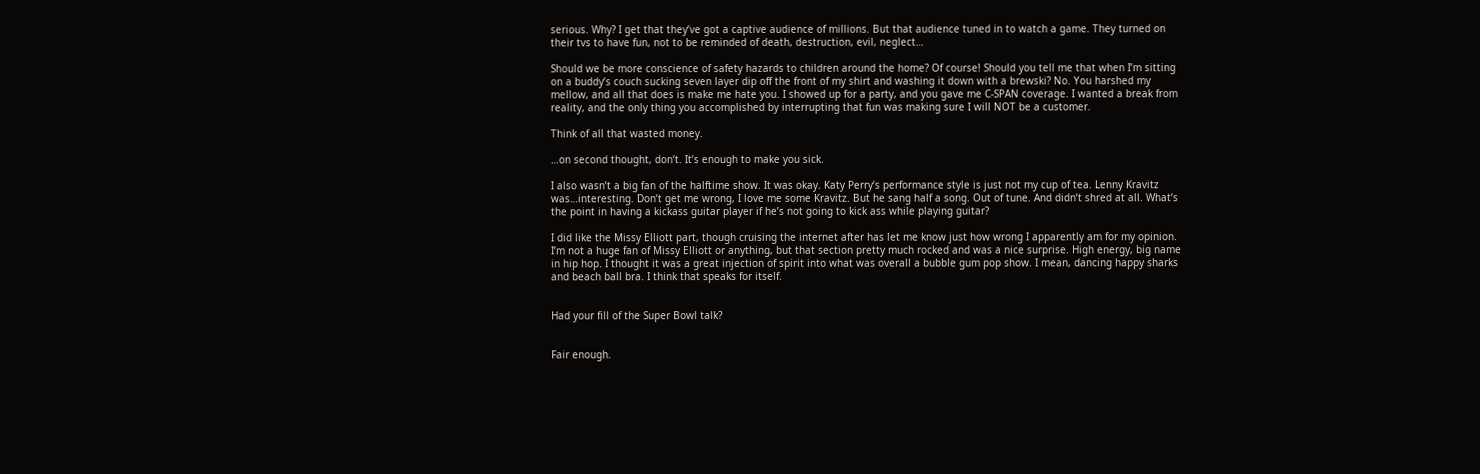serious. Why? I get that they’ve got a captive audience of millions. But that audience tuned in to watch a game. They turned on their tvs to have fun, not to be reminded of death, destruction, evil, neglect…

Should we be more conscience of safety hazards to children around the home? Of course! Should you tell me that when I’m sitting on a buddy’s couch sucking seven layer dip off the front of my shirt and washing it down with a brewski? No. You harshed my mellow, and all that does is make me hate you. I showed up for a party, and you gave me C-SPAN coverage. I wanted a break from reality, and the only thing you accomplished by interrupting that fun was making sure I will NOT be a customer.

Think of all that wasted money.

…on second thought, don’t. It’s enough to make you sick.

I also wasn’t a big fan of the halftime show. It was okay. Katy Perry’s performance style is just not my cup of tea. Lenny Kravitz was…interesting. Don’t get me wrong, I love me some Kravitz. But he sang half a song. Out of tune. And didn’t shred at all. What’s the point in having a kickass guitar player if he’s not going to kick ass while playing guitar?

I did like the Missy Elliott part, though cruising the internet after has let me know just how wrong I apparently am for my opinion. I’m not a huge fan of Missy Elliott or anything, but that section pretty much rocked and was a nice surprise. High energy, big name in hip hop. I thought it was a great injection of spirit into what was overall a bubble gum pop show. I mean, dancing happy sharks and beach ball bra. I think that speaks for itself.


Had your fill of the Super Bowl talk?


Fair enough.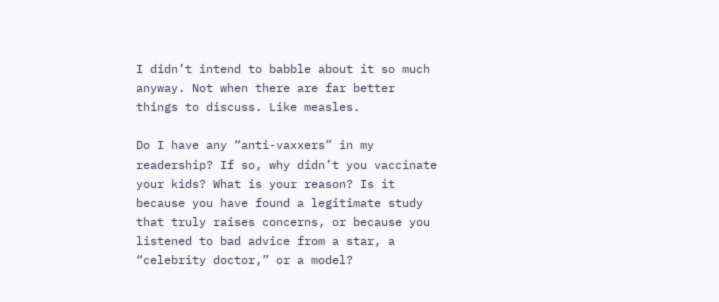I didn’t intend to babble about it so much anyway. Not when there are far better things to discuss. Like measles.

Do I have any “anti-vaxxers” in my readership? If so, why didn’t you vaccinate your kids? What is your reason? Is it because you have found a legitimate study that truly raises concerns, or because you listened to bad advice from a star, a “celebrity doctor,” or a model?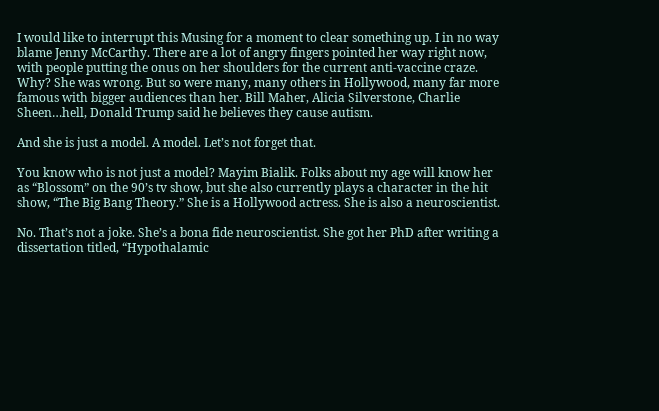I would like to interrupt this Musing for a moment to clear something up. I in no way blame Jenny McCarthy. There are a lot of angry fingers pointed her way right now, with people putting the onus on her shoulders for the current anti-vaccine craze. Why? She was wrong. But so were many, many others in Hollywood, many far more famous with bigger audiences than her. Bill Maher, Alicia Silverstone, Charlie Sheen…hell, Donald Trump said he believes they cause autism.

And she is just a model. A model. Let’s not forget that.

You know who is not just a model? Mayim Bialik. Folks about my age will know her as “Blossom” on the 90’s tv show, but she also currently plays a character in the hit show, “The Big Bang Theory.” She is a Hollywood actress. She is also a neuroscientist.

No. That’s not a joke. She’s a bona fide neuroscientist. She got her PhD after writing a dissertation titled, “Hypothalamic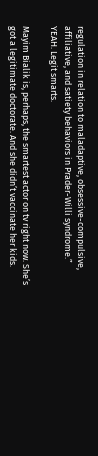regulation in relation to maladaptive, obsessive-compulsive, affiliative, and satiety behaviors in Prader-Willi syndrome.” YEAH. Legit smarts.

Mayim Bialik is, perhaps, the smartest actor on tv right now. She’s got a legitimate doctorate. And she didn’t vaccinate her kids.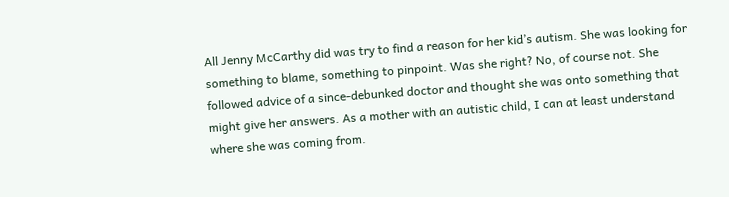All Jenny McCarthy did was try to find a reason for her kid’s autism. She was looking for something to blame, something to pinpoint. Was she right? No, of course not. She followed advice of a since-debunked doctor and thought she was onto something that might give her answers. As a mother with an autistic child, I can at least understand where she was coming from.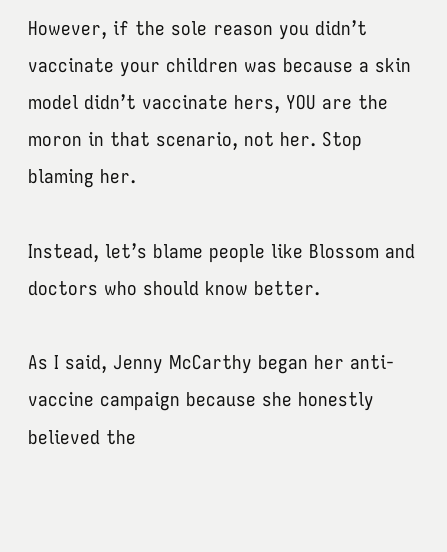However, if the sole reason you didn’t vaccinate your children was because a skin model didn’t vaccinate hers, YOU are the moron in that scenario, not her. Stop blaming her.

Instead, let’s blame people like Blossom and doctors who should know better.

As I said, Jenny McCarthy began her anti-vaccine campaign because she honestly believed the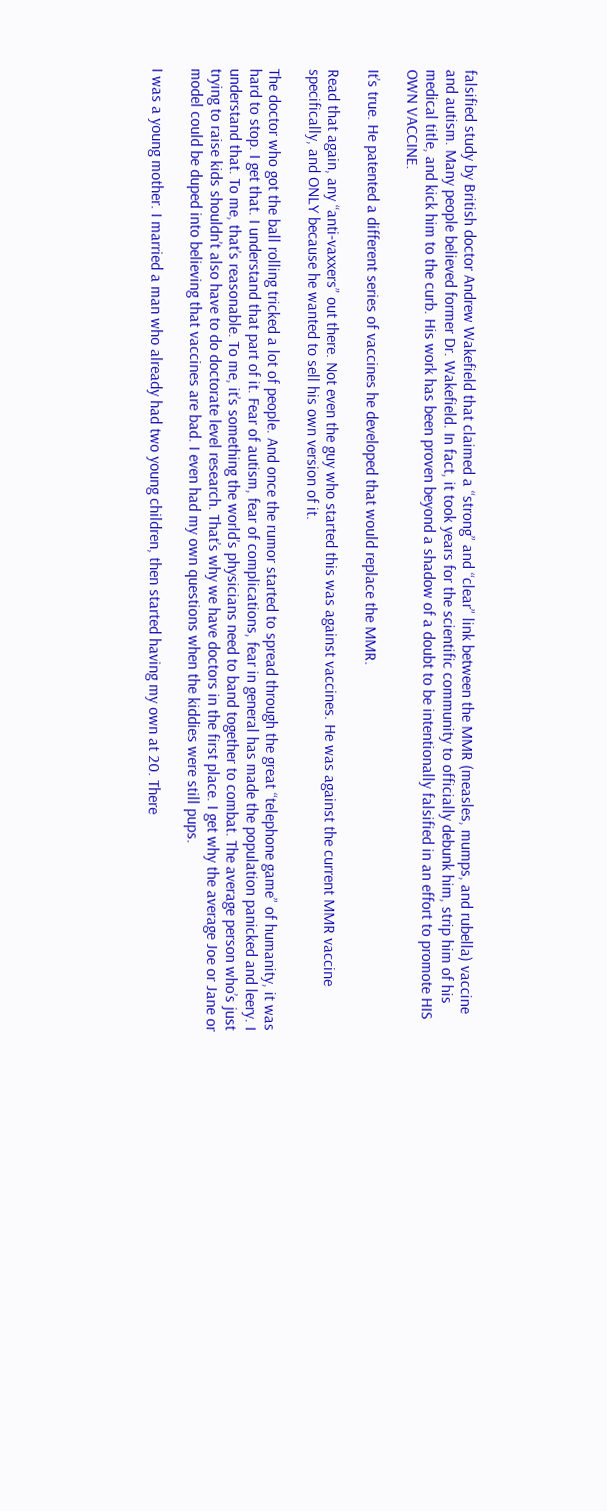falsified study by British doctor Andrew Wakefield that claimed a “strong” and “clear” link between the MMR (measles, mumps, and rubella) vaccine and autism. Many people believed former Dr. Wakefield. In fact, it took years for the scientific community to officially debunk him, strip him of his medical title, and kick him to the curb. His work has been proven beyond a shadow of a doubt to be intentionally falsified in an effort to promote HIS OWN VACCINE.

It’s true. He patented a different series of vaccines he developed that would replace the MMR.

Read that again, any “anti-vaxxers” out there. Not even the guy who started this was against vaccines. He was against the current MMR vaccine specifically, and ONLY because he wanted to sell his own version of it.

The doctor who got the ball rolling tricked a lot of people. And once the rumor started to spread through the great “telephone game” of humanity, it was hard to stop. I get that. I understand that part of it. Fear of autism, fear of complications, fear in general has made the population panicked and leery. I understand that. To me, that’s reasonable. To me, it’s something the world’s physicians need to band together to combat. The average person who’s just trying to raise kids shouldn’t also have to do doctorate level research. That’s why we have doctors in the first place. I get why the average Joe or Jane or model could be duped into believing that vaccines are bad. I even had my own questions when the kiddies were still pups.

I was a young mother. I married a man who already had two young children, then started having my own at 20. There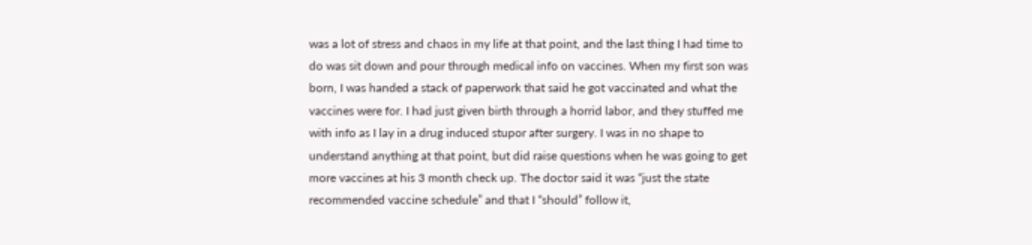was a lot of stress and chaos in my life at that point, and the last thing I had time to do was sit down and pour through medical info on vaccines. When my first son was born, I was handed a stack of paperwork that said he got vaccinated and what the vaccines were for. I had just given birth through a horrid labor, and they stuffed me with info as I lay in a drug induced stupor after surgery. I was in no shape to understand anything at that point, but did raise questions when he was going to get more vaccines at his 3 month check up. The doctor said it was “just the state recommended vaccine schedule” and that I “should” follow it,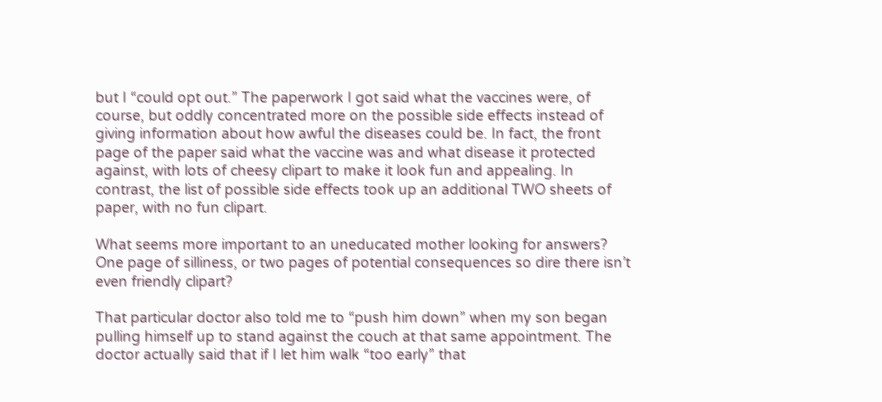but I “could opt out.” The paperwork I got said what the vaccines were, of course, but oddly concentrated more on the possible side effects instead of giving information about how awful the diseases could be. In fact, the front page of the paper said what the vaccine was and what disease it protected against, with lots of cheesy clipart to make it look fun and appealing. In contrast, the list of possible side effects took up an additional TWO sheets of paper, with no fun clipart.

What seems more important to an uneducated mother looking for answers? One page of silliness, or two pages of potential consequences so dire there isn’t even friendly clipart?

That particular doctor also told me to “push him down” when my son began pulling himself up to stand against the couch at that same appointment. The doctor actually said that if I let him walk “too early” that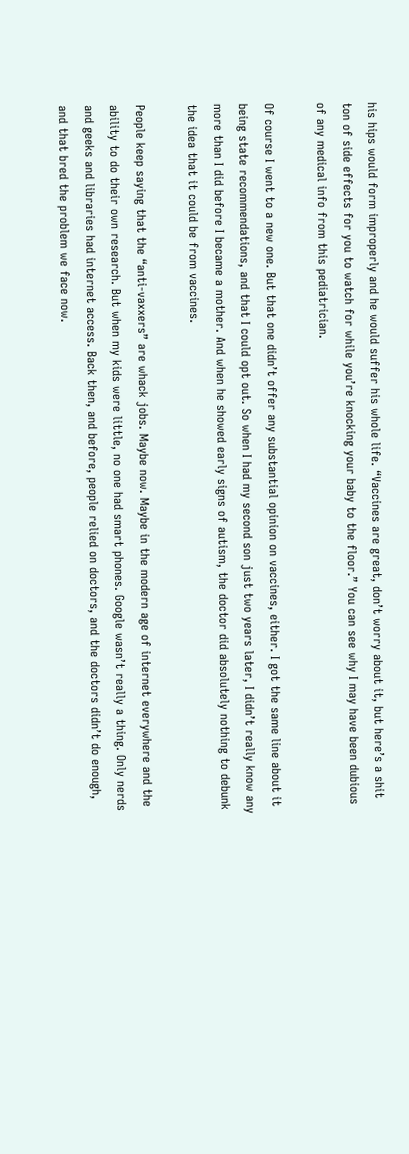his hips would form improperly and he would suffer his whole life. “Vaccines are great, don’t worry about it, but here’s a shit ton of side effects for you to watch for while you’re knocking your baby to the floor.” You can see why I may have been dubious of any medical info from this pediatrician.

Of course I went to a new one. But that one didn’t offer any substantial opinion on vaccines, either. I got the same line about it being state recommendations, and that I could opt out. So when I had my second son just two years later, I didn’t really know any more than I did before I became a mother. And when he showed early signs of autism, the doctor did absolutely nothing to debunk the idea that it could be from vaccines.

People keep saying that the “anti-vaxxers” are whack jobs. Maybe now. Maybe in the modern age of internet everywhere and the ability to do their own research. But when my kids were little, no one had smart phones. Google wasn’t really a thing. Only nerds and geeks and libraries had internet access. Back then, and before, people relied on doctors, and the doctors didn’t do enough, and that bred the problem we face now.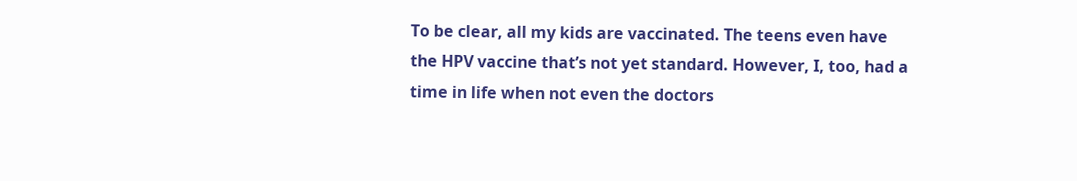To be clear, all my kids are vaccinated. The teens even have the HPV vaccine that’s not yet standard. However, I, too, had a time in life when not even the doctors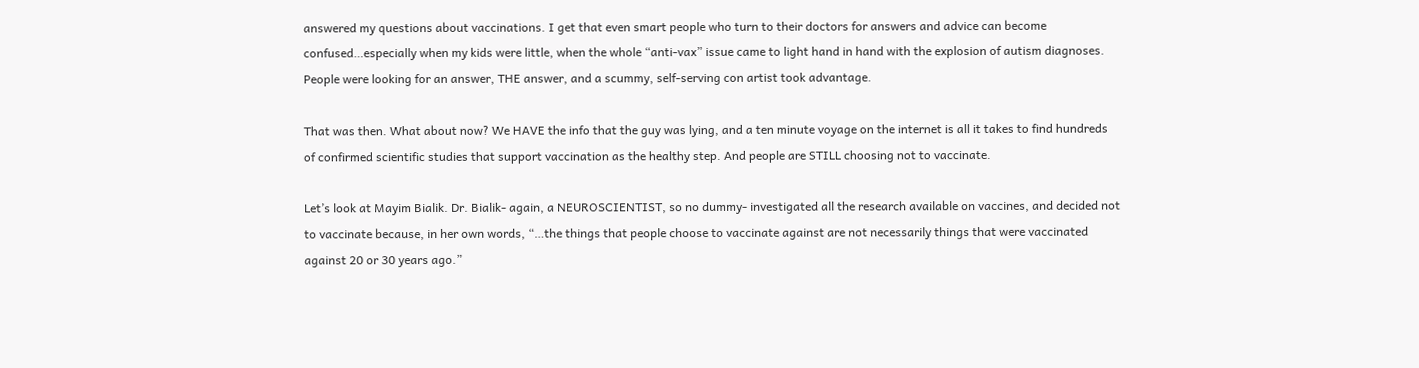answered my questions about vaccinations. I get that even smart people who turn to their doctors for answers and advice can become confused…especially when my kids were little, when the whole “anti-vax” issue came to light hand in hand with the explosion of autism diagnoses. People were looking for an answer, THE answer, and a scummy, self-serving con artist took advantage.

That was then. What about now? We HAVE the info that the guy was lying, and a ten minute voyage on the internet is all it takes to find hundreds of confirmed scientific studies that support vaccination as the healthy step. And people are STILL choosing not to vaccinate.

Let’s look at Mayim Bialik. Dr. Bialik- again, a NEUROSCIENTIST, so no dummy- investigated all the research available on vaccines, and decided not to vaccinate because, in her own words, “…the things that people choose to vaccinate against are not necessarily things that were vaccinated against 20 or 30 years ago.”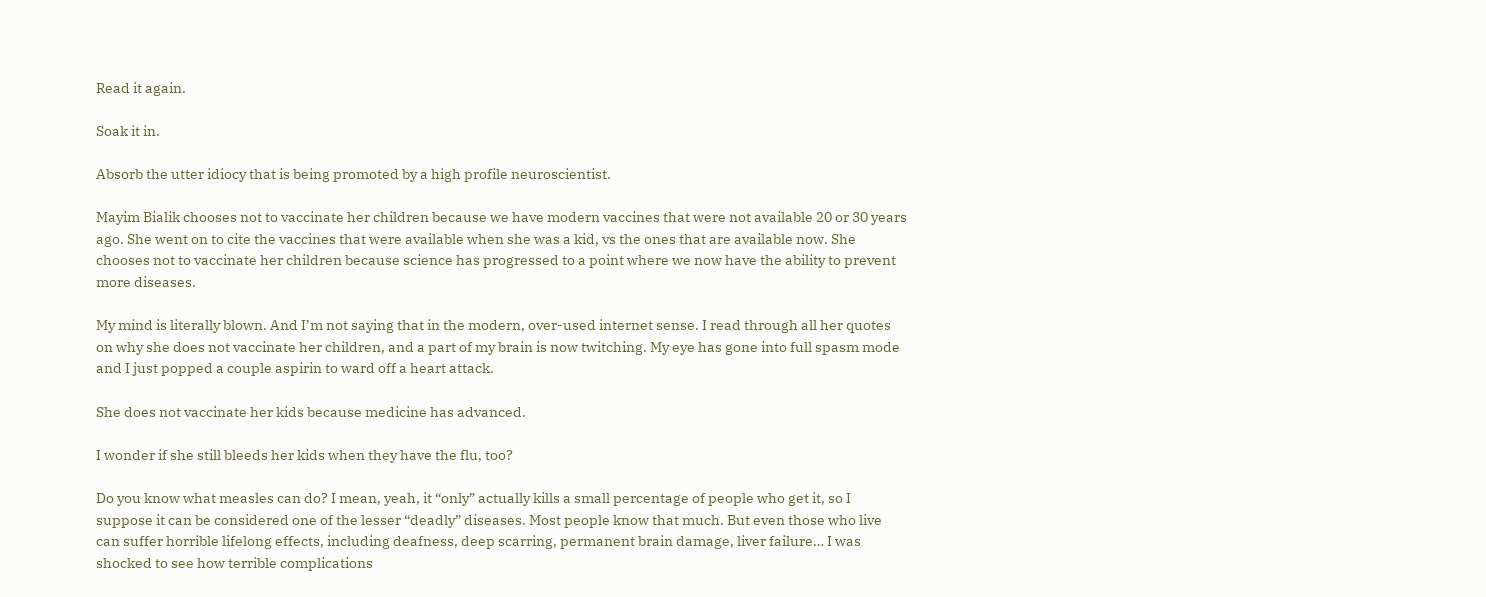Read it again.

Soak it in.

Absorb the utter idiocy that is being promoted by a high profile neuroscientist.

Mayim Bialik chooses not to vaccinate her children because we have modern vaccines that were not available 20 or 30 years ago. She went on to cite the vaccines that were available when she was a kid, vs the ones that are available now. She chooses not to vaccinate her children because science has progressed to a point where we now have the ability to prevent more diseases.

My mind is literally blown. And I’m not saying that in the modern, over-used internet sense. I read through all her quotes on why she does not vaccinate her children, and a part of my brain is now twitching. My eye has gone into full spasm mode and I just popped a couple aspirin to ward off a heart attack.

She does not vaccinate her kids because medicine has advanced.

I wonder if she still bleeds her kids when they have the flu, too?

Do you know what measles can do? I mean, yeah, it “only” actually kills a small percentage of people who get it, so I suppose it can be considered one of the lesser “deadly” diseases. Most people know that much. But even those who live can suffer horrible lifelong effects, including deafness, deep scarring, permanent brain damage, liver failure… I was shocked to see how terrible complications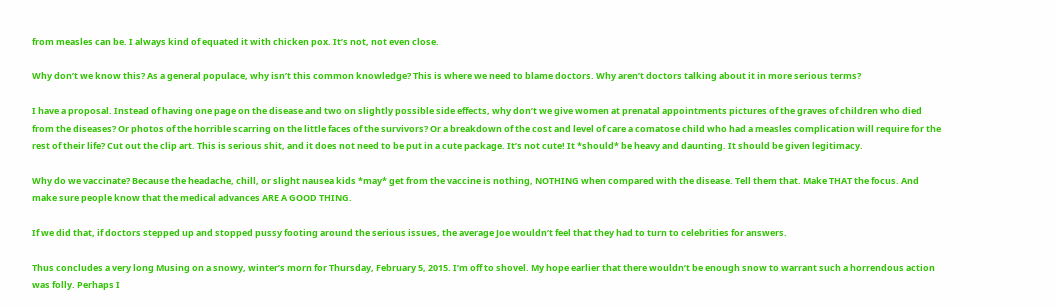from measles can be. I always kind of equated it with chicken pox. It’s not, not even close.

Why don’t we know this? As a general populace, why isn’t this common knowledge? This is where we need to blame doctors. Why aren’t doctors talking about it in more serious terms?

I have a proposal. Instead of having one page on the disease and two on slightly possible side effects, why don’t we give women at prenatal appointments pictures of the graves of children who died from the diseases? Or photos of the horrible scarring on the little faces of the survivors? Or a breakdown of the cost and level of care a comatose child who had a measles complication will require for the rest of their life? Cut out the clip art. This is serious shit, and it does not need to be put in a cute package. It’s not cute! It *should* be heavy and daunting. It should be given legitimacy.

Why do we vaccinate? Because the headache, chill, or slight nausea kids *may* get from the vaccine is nothing, NOTHING when compared with the disease. Tell them that. Make THAT the focus. And make sure people know that the medical advances ARE A GOOD THING.

If we did that, if doctors stepped up and stopped pussy footing around the serious issues, the average Joe wouldn’t feel that they had to turn to celebrities for answers.

Thus concludes a very long Musing on a snowy, winter’s morn for Thursday, February 5, 2015. I’m off to shovel. My hope earlier that there wouldn’t be enough snow to warrant such a horrendous action was folly. Perhaps I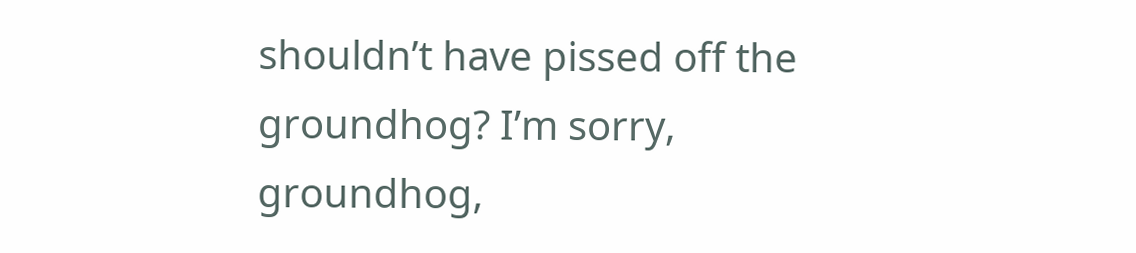shouldn’t have pissed off the groundhog? I’m sorry, groundhog,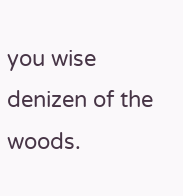you wise denizen of the woods.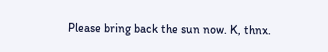Please bring back the sun now. K, thnx.